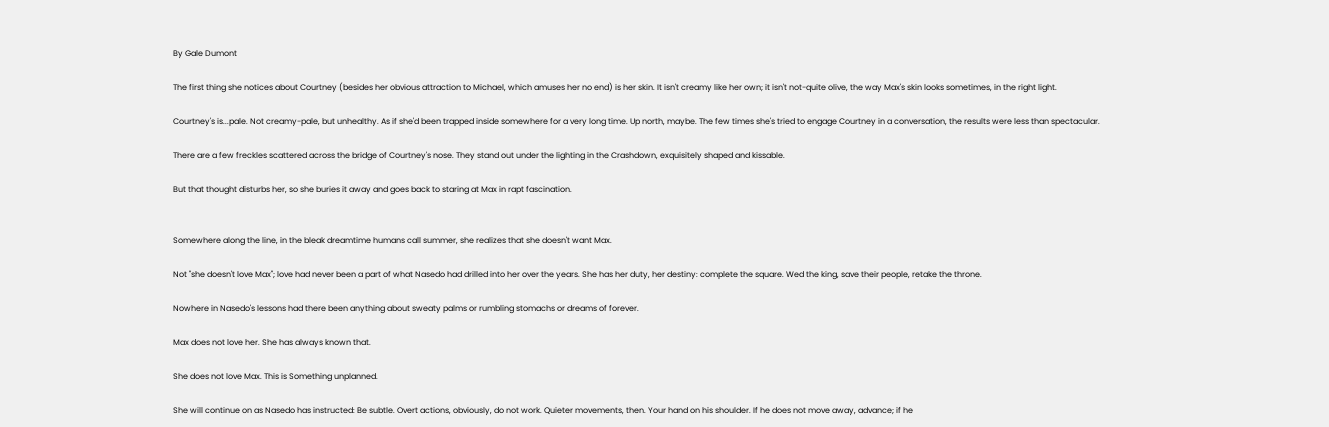By Gale Dumont

The first thing she notices about Courtney (besides her obvious attraction to Michael, which amuses her no end) is her skin. It isn't creamy like her own; it isn't not-quite olive, the way Max's skin looks sometimes, in the right light.

Courtney's is...pale. Not creamy-pale, but unhealthy. As if she'd been trapped inside somewhere for a very long time. Up north, maybe. The few times she's tried to engage Courtney in a conversation, the results were less than spectacular.

There are a few freckles scattered across the bridge of Courtney's nose. They stand out under the lighting in the Crashdown, exquisitely shaped and kissable.

But that thought disturbs her, so she buries it away and goes back to staring at Max in rapt fascination.


Somewhere along the line, in the bleak dreamtime humans call summer, she realizes that she doesn't want Max.

Not "she doesn't love Max"; love had never been a part of what Nasedo had drilled into her over the years. She has her duty, her destiny: complete the square. Wed the king, save their people, retake the throne.

Nowhere in Nasedo's lessons had there been anything about sweaty palms or rumbling stomachs or dreams of forever.

Max does not love her. She has always known that.

She does not love Max. This is Something unplanned.

She will continue on as Nasedo has instructed: Be subtle. Overt actions, obviously, do not work. Quieter movements, then. Your hand on his shoulder. If he does not move away, advance; if he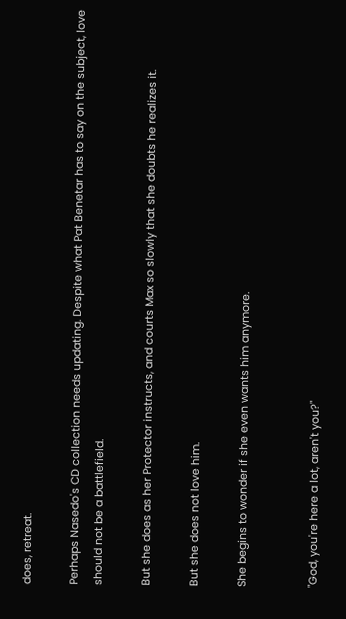does, retreat.

Perhaps Nasedo's CD collection needs updating. Despite what Pat Benetar has to say on the subject, love should not be a battlefield.

But she does as her Protector instructs, and courts Max so slowly that she doubts he realizes it.

But she does not love him.

She begins to wonder if she even wants him anymore.


"God, you're here a lot, aren't you?"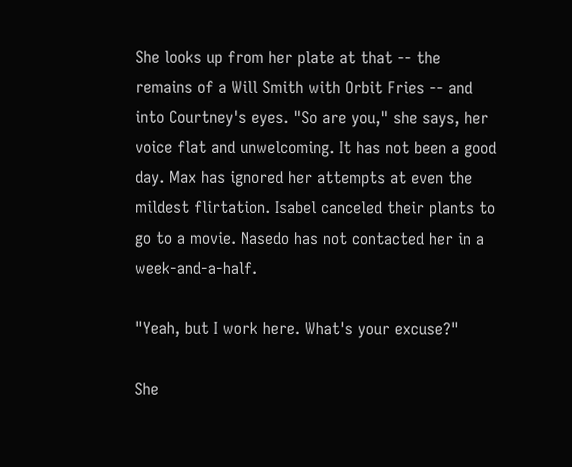She looks up from her plate at that -- the remains of a Will Smith with Orbit Fries -- and into Courtney's eyes. "So are you," she says, her voice flat and unwelcoming. It has not been a good day. Max has ignored her attempts at even the mildest flirtation. Isabel canceled their plants to go to a movie. Nasedo has not contacted her in a week-and-a-half.

"Yeah, but I work here. What's your excuse?"

She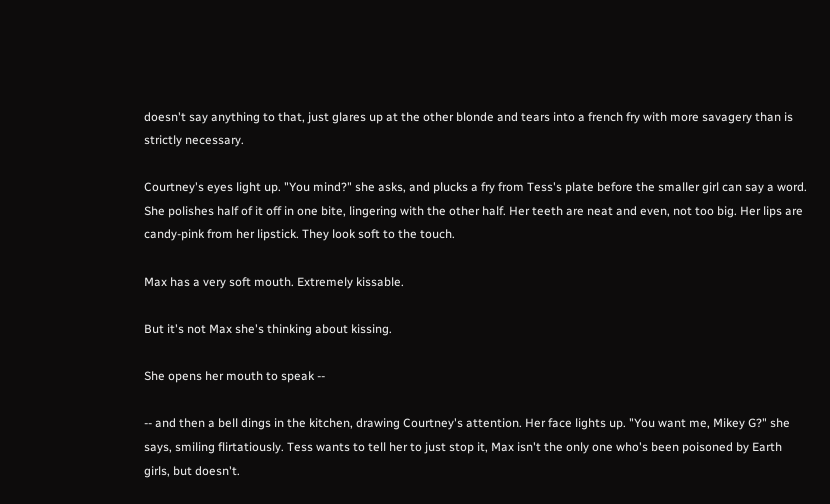doesn't say anything to that, just glares up at the other blonde and tears into a french fry with more savagery than is strictly necessary.

Courtney's eyes light up. "You mind?" she asks, and plucks a fry from Tess's plate before the smaller girl can say a word. She polishes half of it off in one bite, lingering with the other half. Her teeth are neat and even, not too big. Her lips are candy-pink from her lipstick. They look soft to the touch.

Max has a very soft mouth. Extremely kissable.

But it's not Max she's thinking about kissing.

She opens her mouth to speak --

-- and then a bell dings in the kitchen, drawing Courtney's attention. Her face lights up. "You want me, Mikey G?" she says, smiling flirtatiously. Tess wants to tell her to just stop it, Max isn't the only one who's been poisoned by Earth girls, but doesn't.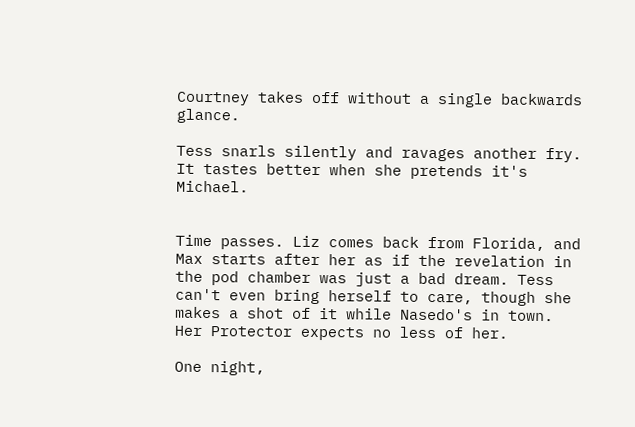Courtney takes off without a single backwards glance.

Tess snarls silently and ravages another fry. It tastes better when she pretends it's Michael.


Time passes. Liz comes back from Florida, and Max starts after her as if the revelation in the pod chamber was just a bad dream. Tess can't even bring herself to care, though she makes a shot of it while Nasedo's in town. Her Protector expects no less of her.

One night,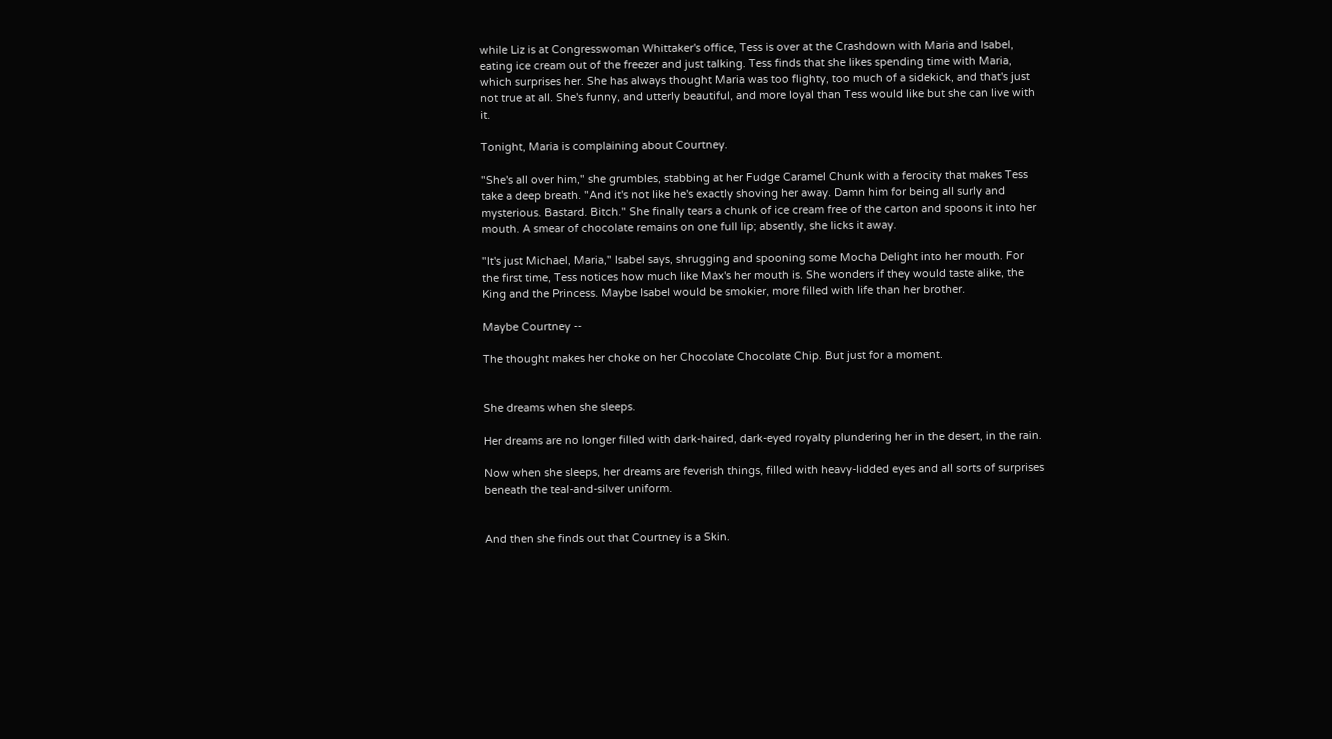while Liz is at Congresswoman Whittaker's office, Tess is over at the Crashdown with Maria and Isabel, eating ice cream out of the freezer and just talking. Tess finds that she likes spending time with Maria, which surprises her. She has always thought Maria was too flighty, too much of a sidekick, and that's just not true at all. She's funny, and utterly beautiful, and more loyal than Tess would like but she can live with it.

Tonight, Maria is complaining about Courtney.

"She's all over him," she grumbles, stabbing at her Fudge Caramel Chunk with a ferocity that makes Tess take a deep breath. "And it's not like he's exactly shoving her away. Damn him for being all surly and mysterious. Bastard. Bitch." She finally tears a chunk of ice cream free of the carton and spoons it into her mouth. A smear of chocolate remains on one full lip; absently, she licks it away.

"It's just Michael, Maria," Isabel says, shrugging and spooning some Mocha Delight into her mouth. For the first time, Tess notices how much like Max's her mouth is. She wonders if they would taste alike, the King and the Princess. Maybe Isabel would be smokier, more filled with life than her brother.

Maybe Courtney --

The thought makes her choke on her Chocolate Chocolate Chip. But just for a moment.


She dreams when she sleeps.

Her dreams are no longer filled with dark-haired, dark-eyed royalty plundering her in the desert, in the rain.

Now when she sleeps, her dreams are feverish things, filled with heavy-lidded eyes and all sorts of surprises beneath the teal-and-silver uniform.


And then she finds out that Courtney is a Skin.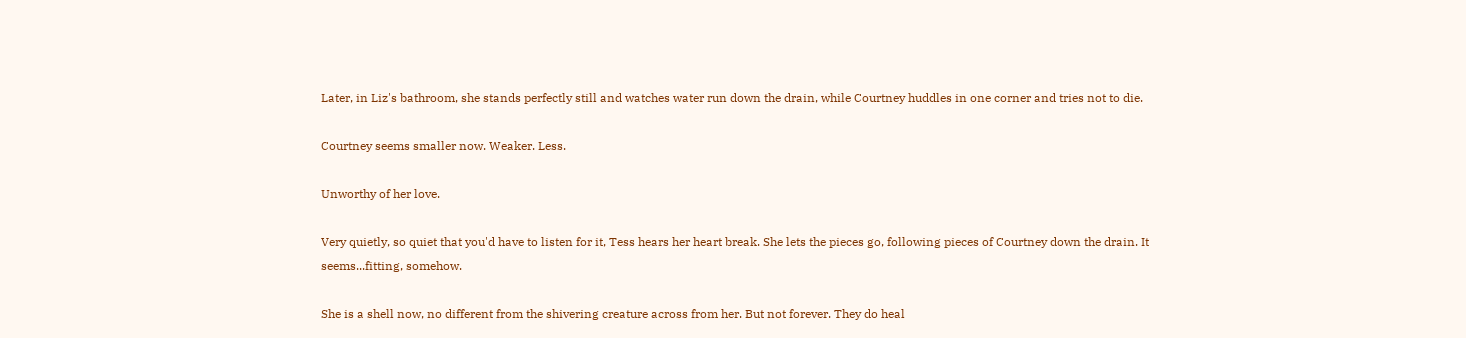Later, in Liz's bathroom, she stands perfectly still and watches water run down the drain, while Courtney huddles in one corner and tries not to die.

Courtney seems smaller now. Weaker. Less.

Unworthy of her love.

Very quietly, so quiet that you'd have to listen for it, Tess hears her heart break. She lets the pieces go, following pieces of Courtney down the drain. It seems...fitting, somehow.

She is a shell now, no different from the shivering creature across from her. But not forever. They do heal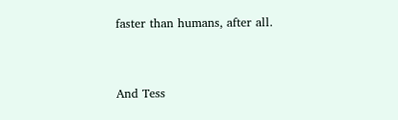faster than humans, after all.


And Tess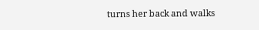turns her back and walks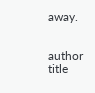away.


author title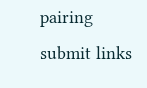pairing submit links